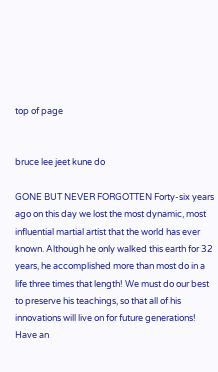top of page


bruce lee jeet kune do

GONE BUT NEVER FORGOTTEN Forty-six years ago on this day we lost the most dynamic, most influential martial artist that the world has ever known. Although he only walked this earth for 32 years, he accomplished more than most do in a life three times that length! We must do our best to preserve his teachings, so that all of his innovations will live on for future generations! Have an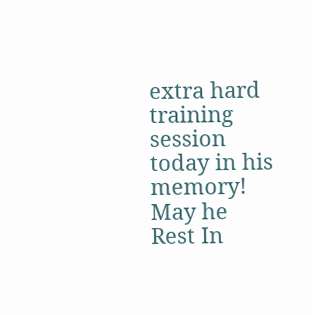extra hard training session today in his memory! May he Rest In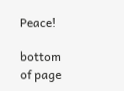Peace!

bottom of page